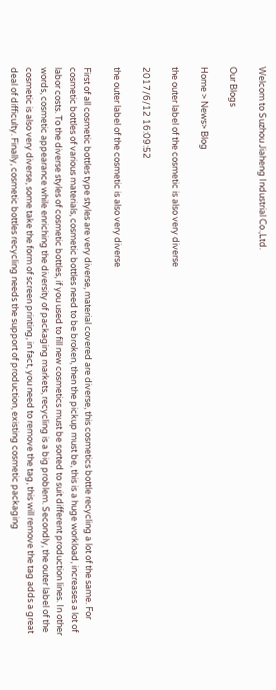Welcom to Suzhou Jiaheng Industrial Co.,Ltd.

Our Blogs

Home > News> Blog

the outer label of the cosmetic is also very diverse

2017/6/12 16:09:52

the outer label of the cosmetic is also very diverse

First of all cosmetic bottles type styles are very diverse, material covered are diverse, this cosmetics bottle recycling a lot of the same. For cosmetic bottles of various materials, cosmetic bottles need to be broken, then the pickup must be, this is a huge workload, increases a lot of labor costs. To the diverse styles of cosmetic bottles, if you used to fill new cosmetics must be sorted to suit different production lines. In other words, cosmetic appearance while enriching the diversity of packaging markets, recycling is a big problem. Secondly, the outer label of the cosmetic is also very diverse, some take the form of screen printing, in fact, you need to remove the tag, this will remove the tag adds a great deal of difficulty. Finally, cosmetic bottles recycling needs the support of production, existing cosmetic packaging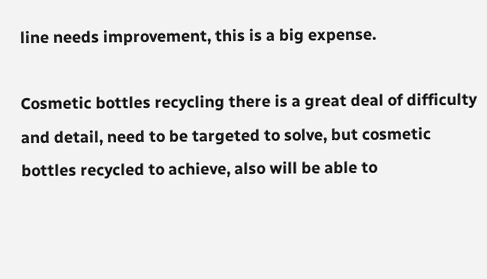line needs improvement, this is a big expense.

Cosmetic bottles recycling there is a great deal of difficulty and detail, need to be targeted to solve, but cosmetic bottles recycled to achieve, also will be able to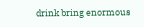drink bring enormous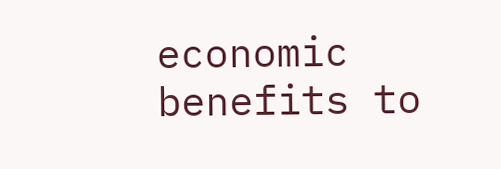economic benefits to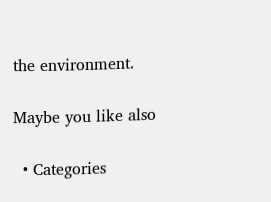the environment.

Maybe you like also

  • Categories